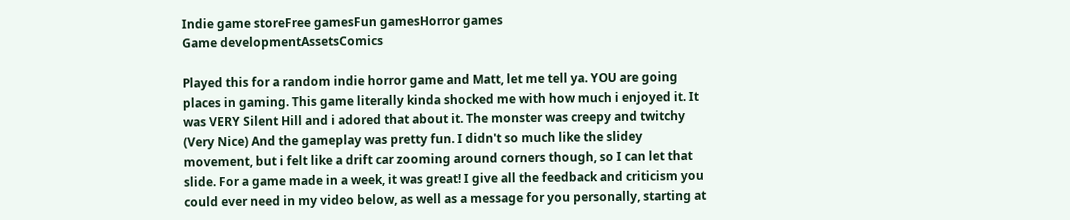Indie game storeFree gamesFun gamesHorror games
Game developmentAssetsComics

Played this for a random indie horror game and Matt, let me tell ya. YOU are going places in gaming. This game literally kinda shocked me with how much i enjoyed it. It was VERY Silent Hill and i adored that about it. The monster was creepy and twitchy (Very Nice) And the gameplay was pretty fun. I didn't so much like the slidey movement, but i felt like a drift car zooming around corners though, so I can let that slide. For a game made in a week, it was great! I give all the feedback and criticism you could ever need in my video below, as well as a message for you personally, starting at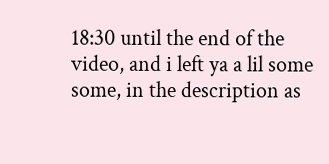18:30 until the end of the video, and i left ya a lil some some, in the description as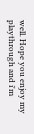well. Hope you enjoy my playthrough and i'm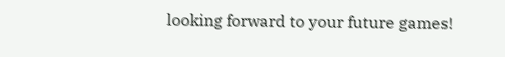looking forward to your future games!